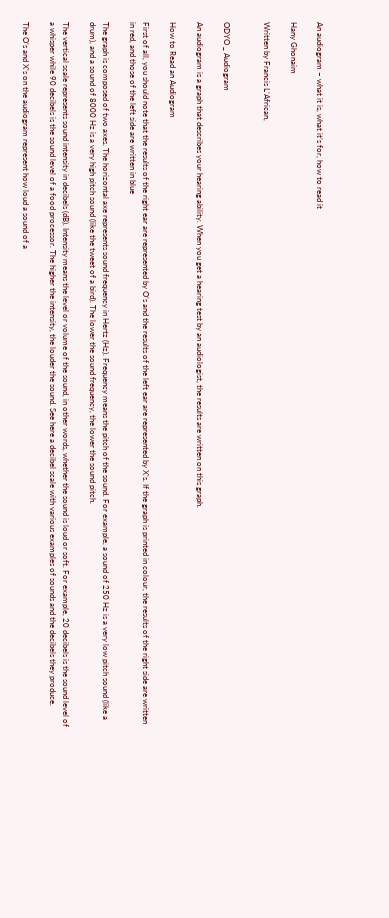An audiogram – what it is, what it’s for, how to read it

Hany Ghonaim

Written by Francis L’African,


ODYO _ Audiogram

An audiogram is a graph that describes your hearing ability. When you get a hearing test by an audiologist, the results are written on this graph.

How to Read an Audiogram

First of all, you should note that the results of the right ear are represented by O’s and the results of the left ear are represented by X’s. If the graph is printed in colour, the results of the right side are written in red, and those of the left side are written in blue

The graph is composed of two axes. The horizontal axe represents sound frequency in Hertz (Hz). Frequency means the pitch of the sound. For example, a sound of 250 Hz is a very low pitch sound (like a drum), and a sound of 8000 Hz is a very high pitch sound (like the tweet of a bird). The lower the sound frequency, the lower the sound pitch.

The vertical scale represents sound intensity in decibels (dB). Intensity means the level or volume of the sound, in other words, whether the sound is loud or soft. For example, 20 decibels is the sound level of a whisper while 90 decibels is the sound level of a food processor. The higher the intensity, the louder the sound. See here a decibel scale with various examples of sounds and the decibels they produce.

The O’s and X’s on the audiogram represent how loud a sound of a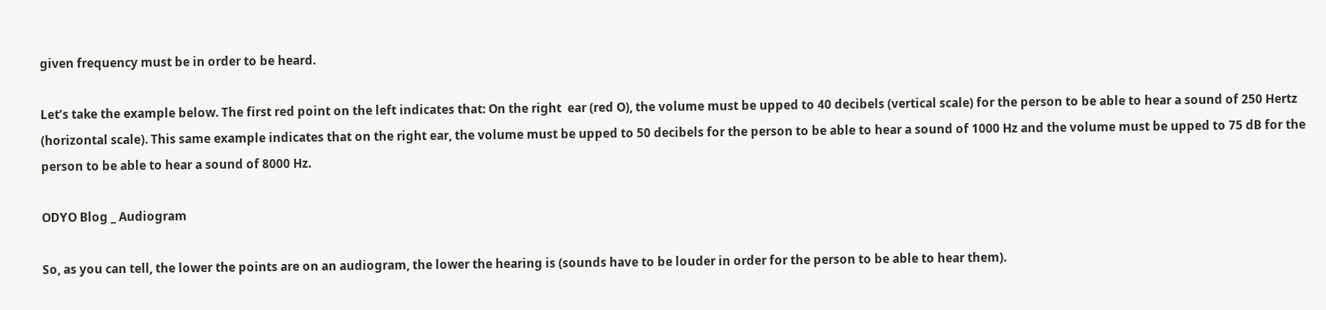given frequency must be in order to be heard.

Let’s take the example below. The first red point on the left indicates that: On the right  ear (red O), the volume must be upped to 40 decibels (vertical scale) for the person to be able to hear a sound of 250 Hertz (horizontal scale). This same example indicates that on the right ear, the volume must be upped to 50 decibels for the person to be able to hear a sound of 1000 Hz and the volume must be upped to 75 dB for the person to be able to hear a sound of 8000 Hz.

ODYO Blog _ Audiogram

So, as you can tell, the lower the points are on an audiogram, the lower the hearing is (sounds have to be louder in order for the person to be able to hear them).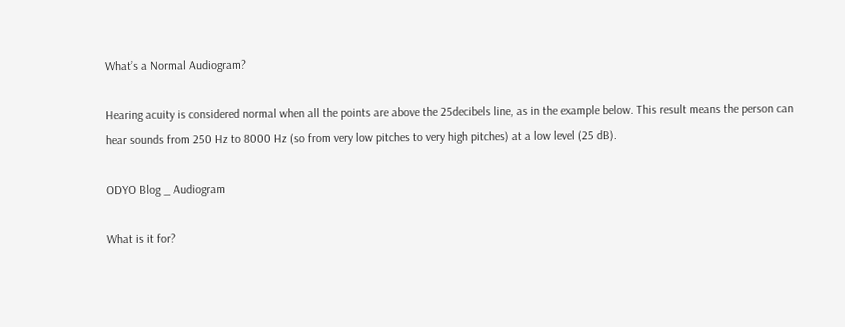What’s a Normal Audiogram?

Hearing acuity is considered normal when all the points are above the 25decibels line, as in the example below. This result means the person can hear sounds from 250 Hz to 8000 Hz (so from very low pitches to very high pitches) at a low level (25 dB).

ODYO Blog _ Audiogram

What is it for?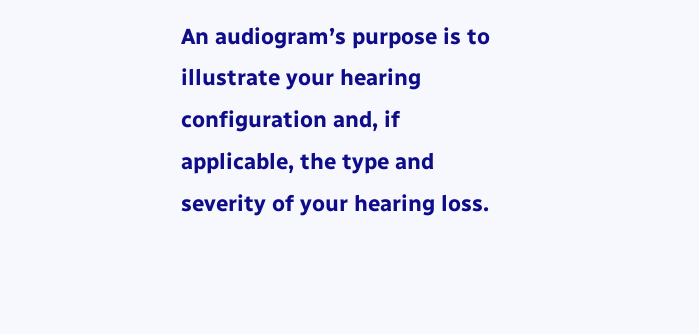An audiogram’s purpose is to illustrate your hearing configuration and, if applicable, the type and severity of your hearing loss.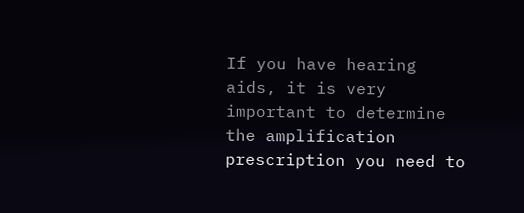If you have hearing aids, it is very important to determine the amplification prescription you need to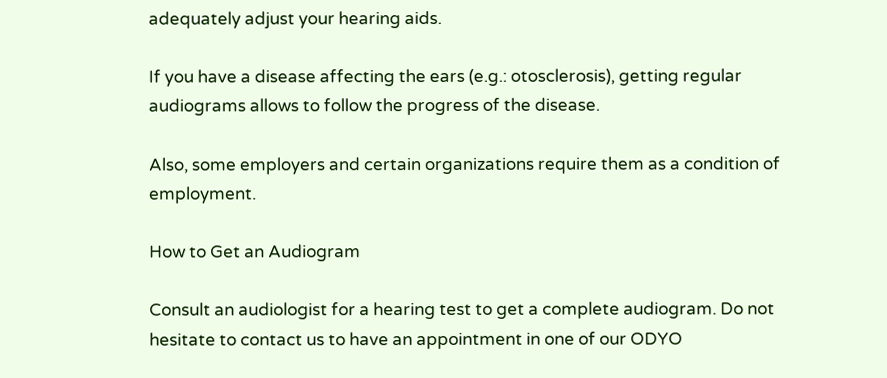adequately adjust your hearing aids.

If you have a disease affecting the ears (e.g.: otosclerosis), getting regular audiograms allows to follow the progress of the disease.

Also, some employers and certain organizations require them as a condition of employment.

How to Get an Audiogram

Consult an audiologist for a hearing test to get a complete audiogram. Do not hesitate to contact us to have an appointment in one of our ODYO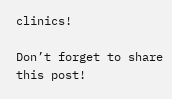clinics!

Don’t forget to share this post!